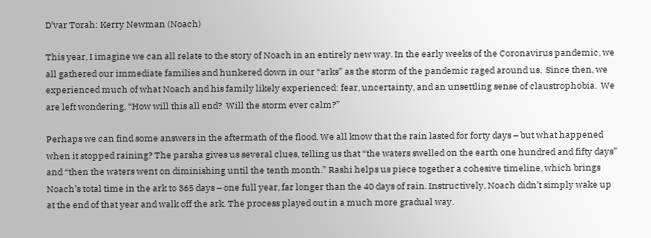D’var Torah: Kerry Newman (Noach)

This year, I imagine we can all relate to the story of Noach in an entirely new way. In the early weeks of the Coronavirus pandemic, we all gathered our immediate families and hunkered down in our “arks” as the storm of the pandemic raged around us.  Since then, we experienced much of what Noach and his family likely experienced: fear, uncertainty, and an unsettling sense of claustrophobia.  We are left wondering, “How will this all end?  Will the storm ever calm?”

Perhaps we can find some answers in the aftermath of the flood. We all know that the rain lasted for forty days – but what happened when it stopped raining? The parsha gives us several clues, telling us that “the waters swelled on the earth one hundred and fifty days” and “then the waters went on diminishing until the tenth month.” Rashi helps us piece together a cohesive timeline, which brings Noach’s total time in the ark to 365 days – one full year, far longer than the 40 days of rain. Instructively, Noach didn’t simply wake up at the end of that year and walk off the ark. The process played out in a much more gradual way.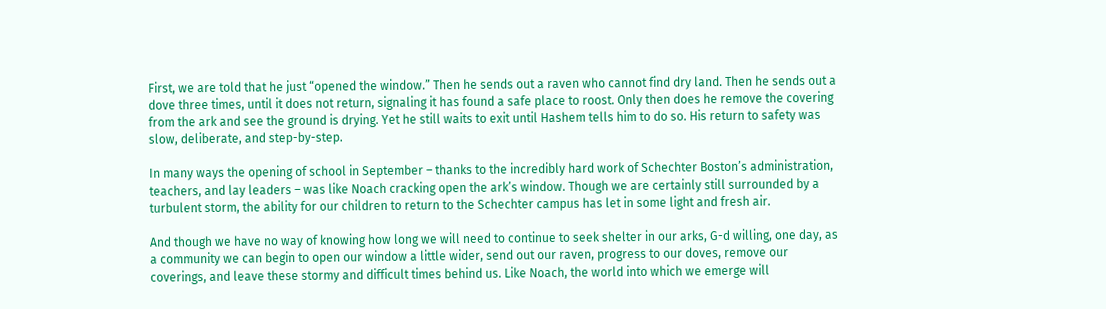First, we are told that he just “opened the window.” Then he sends out a raven who cannot find dry land. Then he sends out a dove three times, until it does not return, signaling it has found a safe place to roost. Only then does he remove the covering from the ark and see the ground is drying. Yet he still waits to exit until Hashem tells him to do so. His return to safety was slow, deliberate, and step-by-step.

In many ways the opening of school in September – thanks to the incredibly hard work of Schechter Boston’s administration, teachers, and lay leaders – was like Noach cracking open the ark’s window. Though we are certainly still surrounded by a turbulent storm, the ability for our children to return to the Schechter campus has let in some light and fresh air.

And though we have no way of knowing how long we will need to continue to seek shelter in our arks, G-d willing, one day, as a community we can begin to open our window a little wider, send out our raven, progress to our doves, remove our coverings, and leave these stormy and difficult times behind us. Like Noach, the world into which we emerge will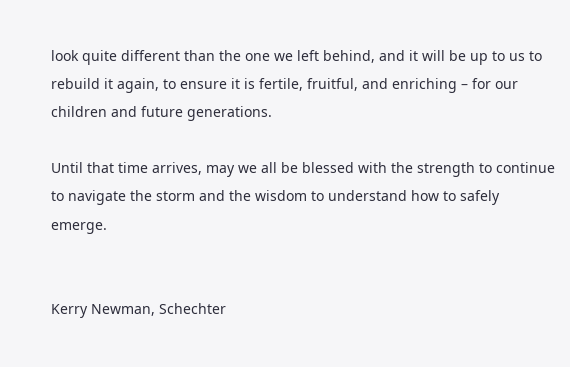look quite different than the one we left behind, and it will be up to us to rebuild it again, to ensure it is fertile, fruitful, and enriching – for our children and future generations.

Until that time arrives, may we all be blessed with the strength to continue to navigate the storm and the wisdom to understand how to safely emerge.


Kerry Newman, Schechter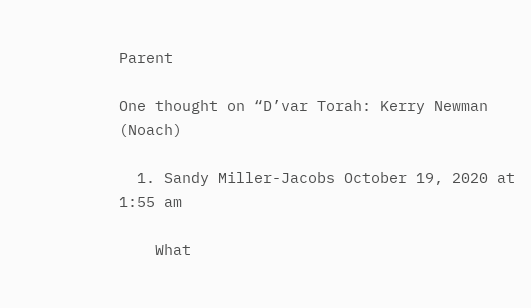Parent

One thought on “D’var Torah: Kerry Newman (Noach)

  1. Sandy Miller-Jacobs October 19, 2020 at 1:55 am

    What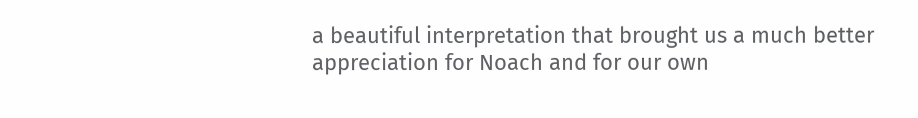a beautiful interpretation that brought us a much better appreciation for Noach and for our own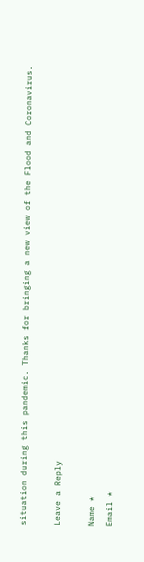situation during this pandemic. Thanks for bringing a new view of the Flood and Coronavirus.

Leave a Reply

Name *
Email *